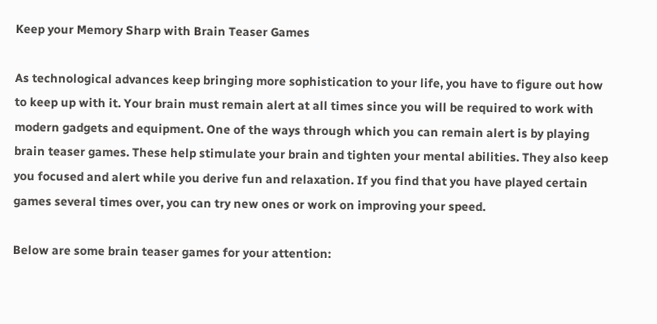Keep your Memory Sharp with Brain Teaser Games

As technological advances keep bringing more sophistication to your life, you have to figure out how to keep up with it. Your brain must remain alert at all times since you will be required to work with modern gadgets and equipment. One of the ways through which you can remain alert is by playing brain teaser games. These help stimulate your brain and tighten your mental abilities. They also keep you focused and alert while you derive fun and relaxation. If you find that you have played certain games several times over, you can try new ones or work on improving your speed.

Below are some brain teaser games for your attention: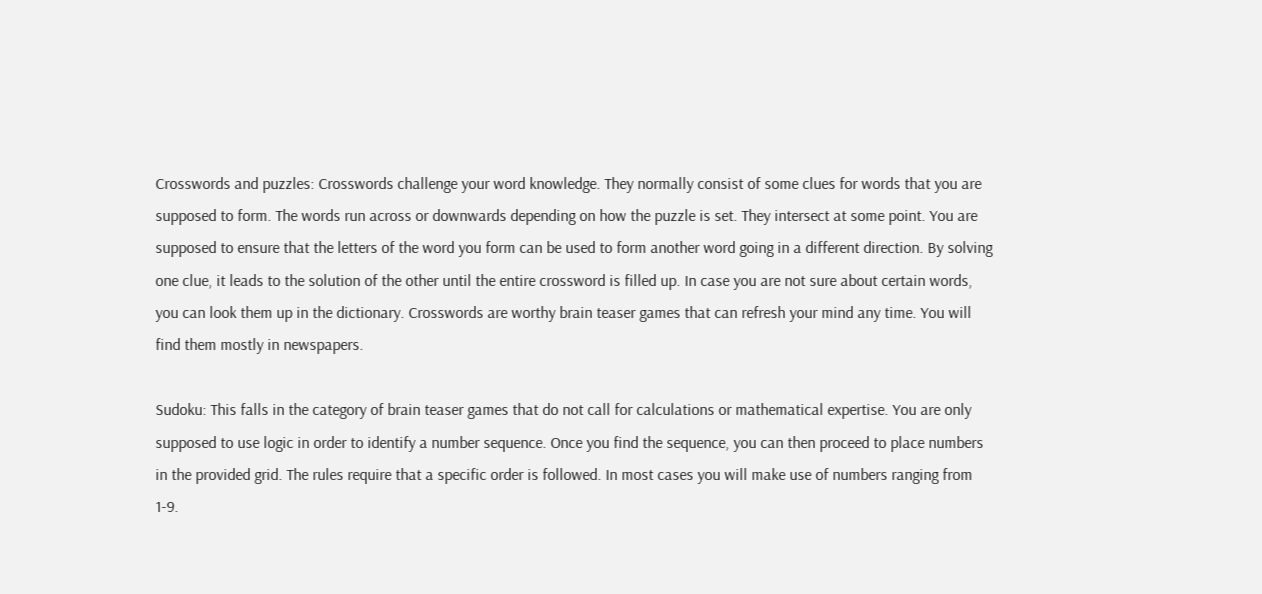Crosswords and puzzles: Crosswords challenge your word knowledge. They normally consist of some clues for words that you are supposed to form. The words run across or downwards depending on how the puzzle is set. They intersect at some point. You are supposed to ensure that the letters of the word you form can be used to form another word going in a different direction. By solving one clue, it leads to the solution of the other until the entire crossword is filled up. In case you are not sure about certain words, you can look them up in the dictionary. Crosswords are worthy brain teaser games that can refresh your mind any time. You will find them mostly in newspapers.

Sudoku: This falls in the category of brain teaser games that do not call for calculations or mathematical expertise. You are only supposed to use logic in order to identify a number sequence. Once you find the sequence, you can then proceed to place numbers in the provided grid. The rules require that a specific order is followed. In most cases you will make use of numbers ranging from 1-9.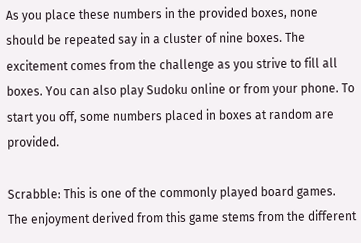As you place these numbers in the provided boxes, none should be repeated say in a cluster of nine boxes. The excitement comes from the challenge as you strive to fill all boxes. You can also play Sudoku online or from your phone. To start you off, some numbers placed in boxes at random are provided.

Scrabble: This is one of the commonly played board games. The enjoyment derived from this game stems from the different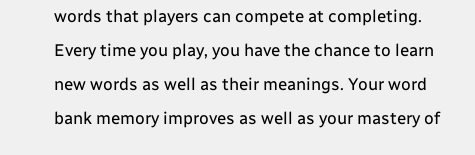words that players can compete at completing. Every time you play, you have the chance to learn new words as well as their meanings. Your word bank memory improves as well as your mastery of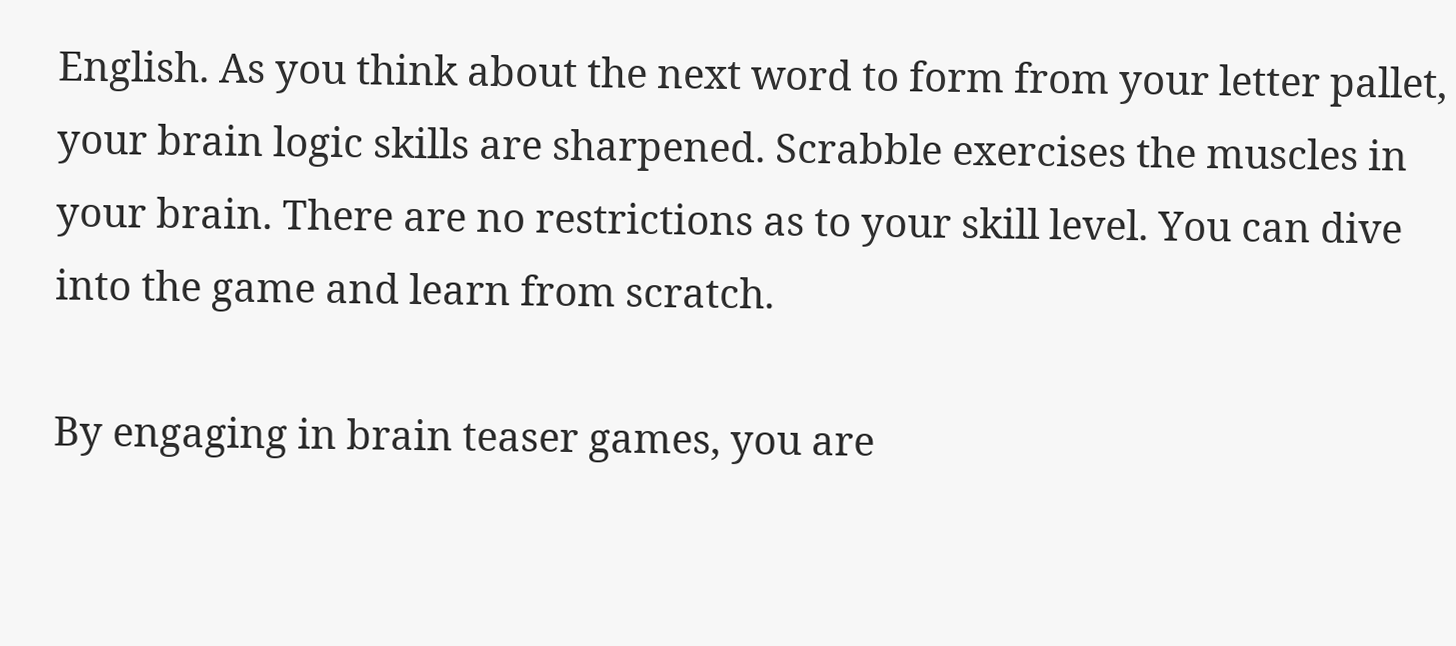English. As you think about the next word to form from your letter pallet, your brain logic skills are sharpened. Scrabble exercises the muscles in your brain. There are no restrictions as to your skill level. You can dive into the game and learn from scratch.

By engaging in brain teaser games, you are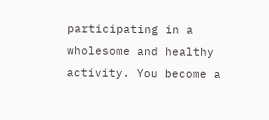participating in a wholesome and healthy activity. You become a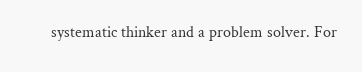systematic thinker and a problem solver. For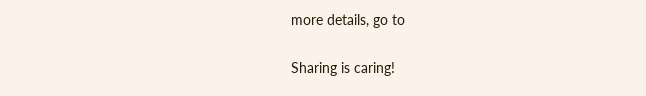more details, go to

Sharing is caring!